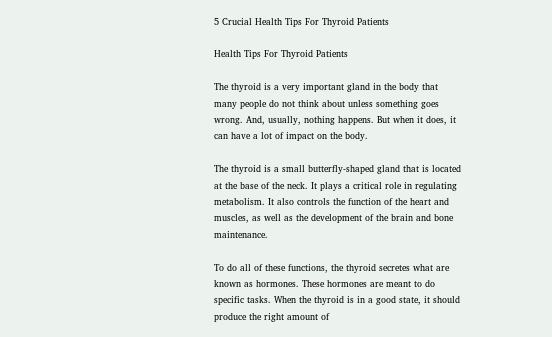5 Crucial Health Tips For Thyroid Patients

Health Tips For Thyroid Patients

The thyroid is a very important gland in the body that many people do not think about unless something goes wrong. And, usually, nothing happens. But when it does, it can have a lot of impact on the body.

The thyroid is a small butterfly-shaped gland that is located at the base of the neck. It plays a critical role in regulating metabolism. It also controls the function of the heart and muscles, as well as the development of the brain and bone maintenance.

To do all of these functions, the thyroid secretes what are known as hormones. These hormones are meant to do specific tasks. When the thyroid is in a good state, it should produce the right amount of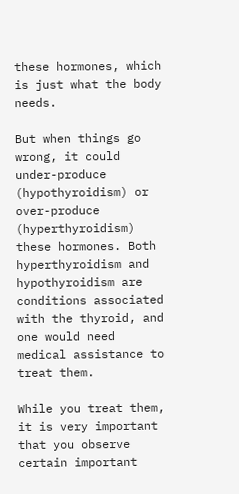these hormones, which is just what the body needs.

But when things go wrong, it could under-produce (hypothyroidism) or over-produce (hyperthyroidism) these hormones. Both hyperthyroidism and hypothyroidism are conditions associated with the thyroid, and one would need medical assistance to treat them.

While you treat them, it is very important that you observe certain important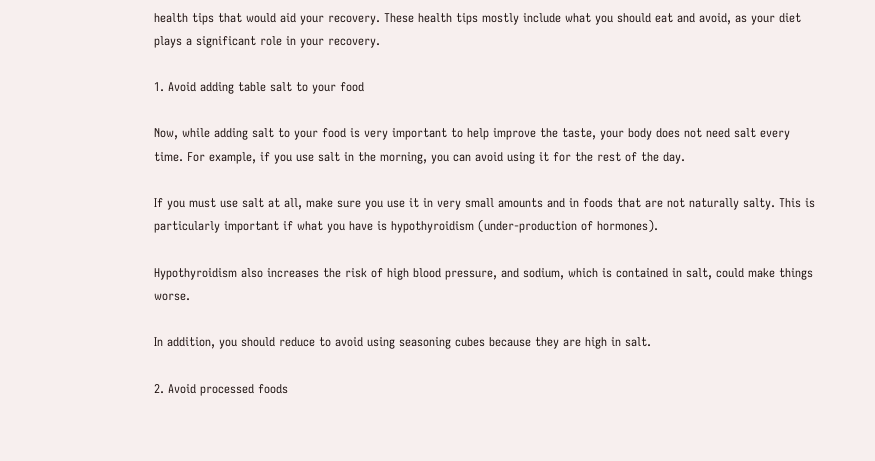health tips that would aid your recovery. These health tips mostly include what you should eat and avoid, as your diet plays a significant role in your recovery.

1. Avoid adding table salt to your food

Now, while adding salt to your food is very important to help improve the taste, your body does not need salt every time. For example, if you use salt in the morning, you can avoid using it for the rest of the day.

If you must use salt at all, make sure you use it in very small amounts and in foods that are not naturally salty. This is particularly important if what you have is hypothyroidism (under-production of hormones).

Hypothyroidism also increases the risk of high blood pressure, and sodium, which is contained in salt, could make things worse.

In addition, you should reduce to avoid using seasoning cubes because they are high in salt.

2. Avoid processed foods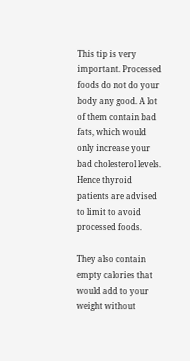This tip is very important. Processed foods do not do your body any good. A lot of them contain bad fats, which would only increase your bad cholesterol levels. Hence thyroid patients are advised to limit to avoid processed foods.

They also contain empty calories that would add to your weight without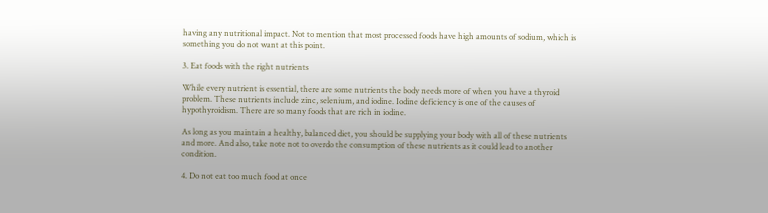having any nutritional impact. Not to mention that most processed foods have high amounts of sodium, which is something you do not want at this point.

3. Eat foods with the right nutrients

While every nutrient is essential, there are some nutrients the body needs more of when you have a thyroid problem. These nutrients include zinc, selenium, and iodine. Iodine deficiency is one of the causes of hypothyroidism. There are so many foods that are rich in iodine.

As long as you maintain a healthy, balanced diet, you should be supplying your body with all of these nutrients and more. And also, take note not to overdo the consumption of these nutrients as it could lead to another condition.

4. Do not eat too much food at once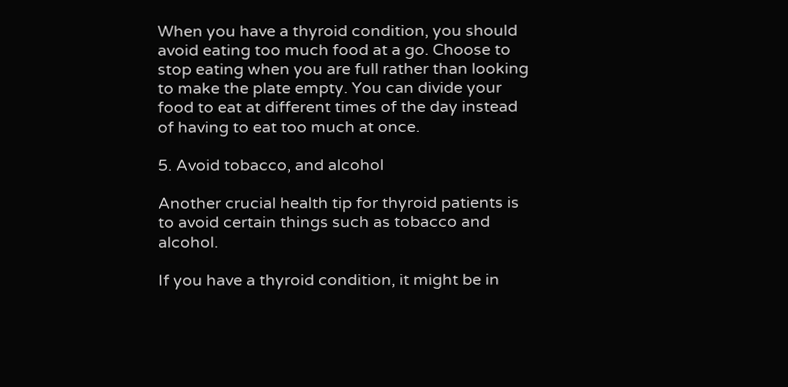When you have a thyroid condition, you should avoid eating too much food at a go. Choose to stop eating when you are full rather than looking to make the plate empty. You can divide your food to eat at different times of the day instead of having to eat too much at once.

5. Avoid tobacco, and alcohol

Another crucial health tip for thyroid patients is to avoid certain things such as tobacco and alcohol.

If you have a thyroid condition, it might be in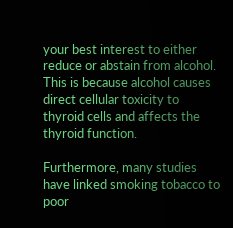your best interest to either reduce or abstain from alcohol. This is because alcohol causes direct cellular toxicity to thyroid cells and affects the thyroid function.

Furthermore, many studies have linked smoking tobacco to poor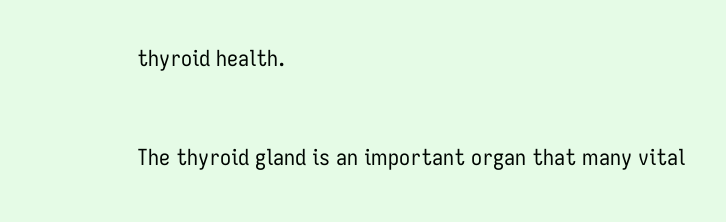thyroid health.


The thyroid gland is an important organ that many vital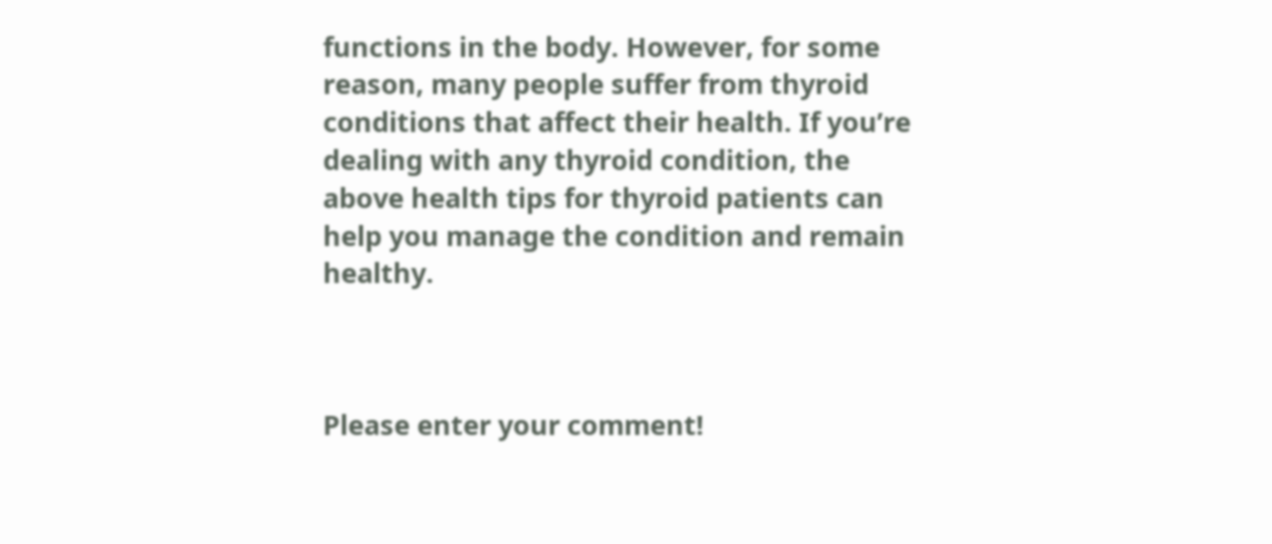functions in the body. However, for some reason, many people suffer from thyroid conditions that affect their health. If you’re dealing with any thyroid condition, the above health tips for thyroid patients can help you manage the condition and remain healthy.



Please enter your comment!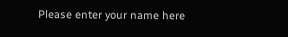Please enter your name here